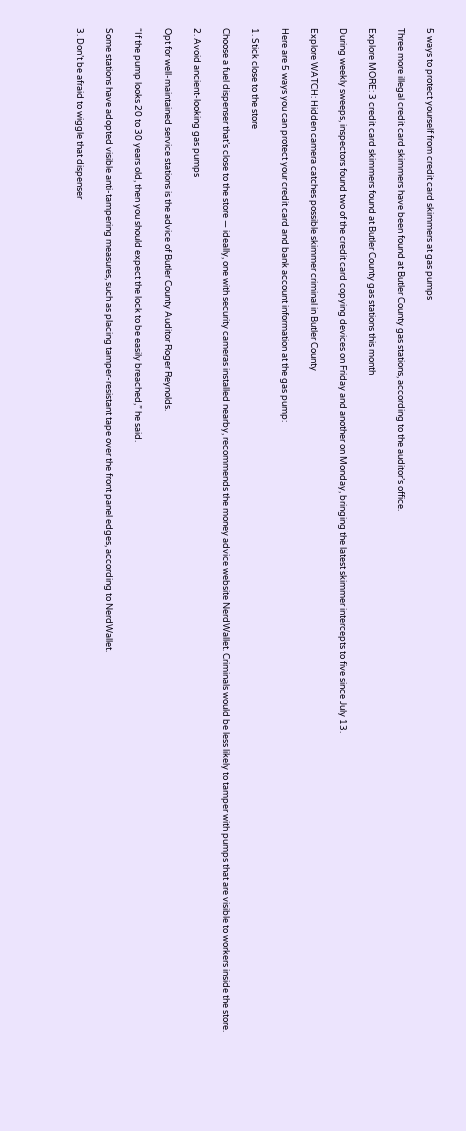5 ways to protect yourself from credit card skimmers at gas pumps

Three more illegal credit card skimmers have been found at Butler County gas stations, according to the auditor’s office.

Explore MORE: 3 credit card skimmers found at Butler County gas stations this month

During weekly sweeps, inspectors found two of the credit card copying devices on Friday and another on Monday, bringing the latest skimmer intercepts to five since July 13.

Explore WATCH: Hidden camera catches possible skimmer criminal in Butler County

Here are 5 ways you can protect your credit card and bank account information at the gas pump:

1. Stick close to the store

Choose a fuel dispenser that’s close to the store — ideally, one with security cameras installed nearby, recommends the money advice website NerdWallet. Criminals would be less likely to tamper with pumps that are visible to workers inside the store.

2. Avoid ancient-looking gas pumps

Opt for well-maintained service stations is the advice of Butler County Auditor Roger Reynolds.

“If the pump looks 20 to 30 years old, then you should expect the lock to be easily breached,” he said.

Some stations have adopted visible anti-tampering measures, such as placing tamper-resistant tape over the front panel edges, according to NerdWallet.

3. Don’t be afraid to wiggle that dispenser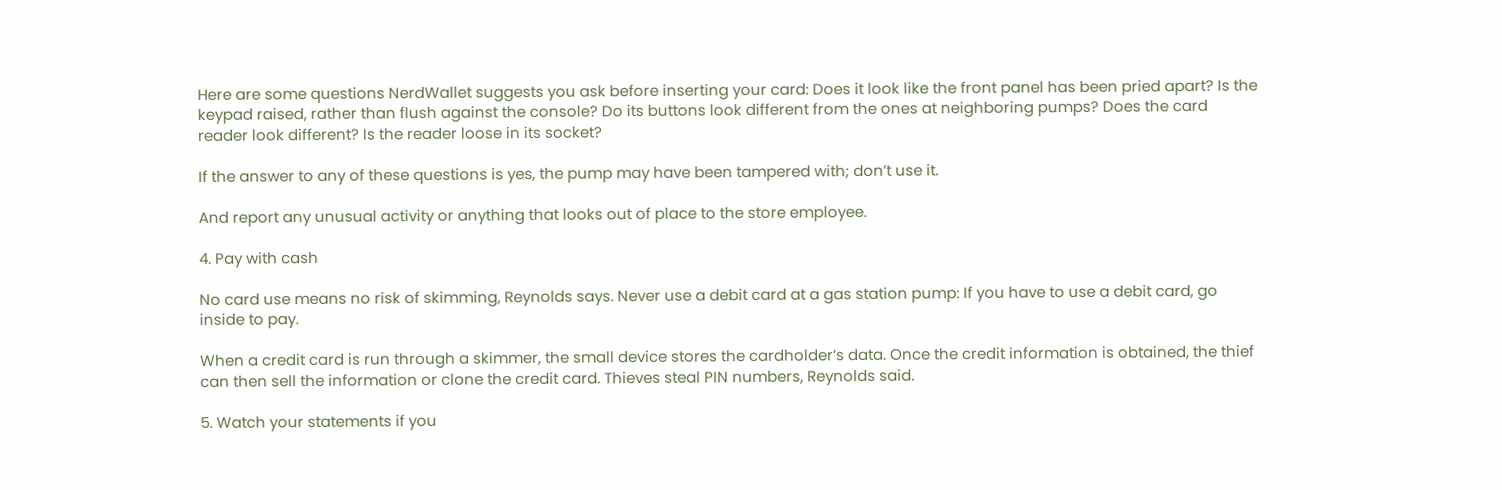Here are some questions NerdWallet suggests you ask before inserting your card: Does it look like the front panel has been pried apart? Is the keypad raised, rather than flush against the console? Do its buttons look different from the ones at neighboring pumps? Does the card reader look different? Is the reader loose in its socket?

If the answer to any of these questions is yes, the pump may have been tampered with; don’t use it.

And report any unusual activity or anything that looks out of place to the store employee.

4. Pay with cash

No card use means no risk of skimming, Reynolds says. Never use a debit card at a gas station pump: If you have to use a debit card, go inside to pay.

When a credit card is run through a skimmer, the small device stores the cardholder’s data. Once the credit information is obtained, the thief can then sell the information or clone the credit card. Thieves steal PIN numbers, Reynolds said.

5. Watch your statements if you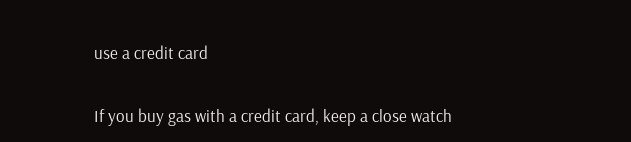use a credit card

If you buy gas with a credit card, keep a close watch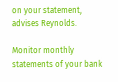on your statement, advises Reynolds.

Monitor monthly statements of your bank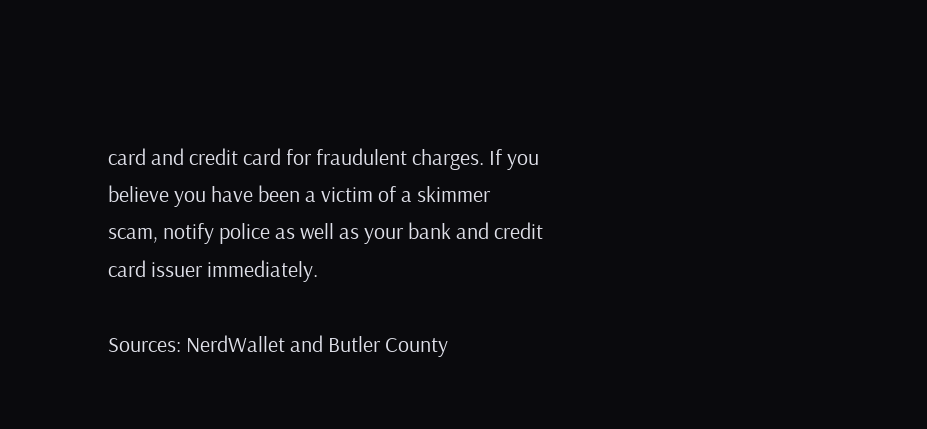card and credit card for fraudulent charges. If you believe you have been a victim of a skimmer scam, notify police as well as your bank and credit card issuer immediately.

Sources: NerdWallet and Butler County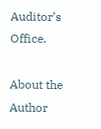Auditor’s Office.

About the Author